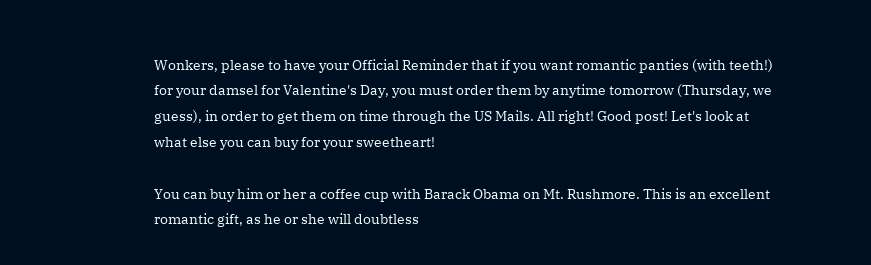Wonkers, please to have your Official Reminder that if you want romantic panties (with teeth!) for your damsel for Valentine's Day, you must order them by anytime tomorrow (Thursday, we guess), in order to get them on time through the US Mails. All right! Good post! Let's look at what else you can buy for your sweetheart!

You can buy him or her a coffee cup with Barack Obama on Mt. Rushmore. This is an excellent romantic gift, as he or she will doubtless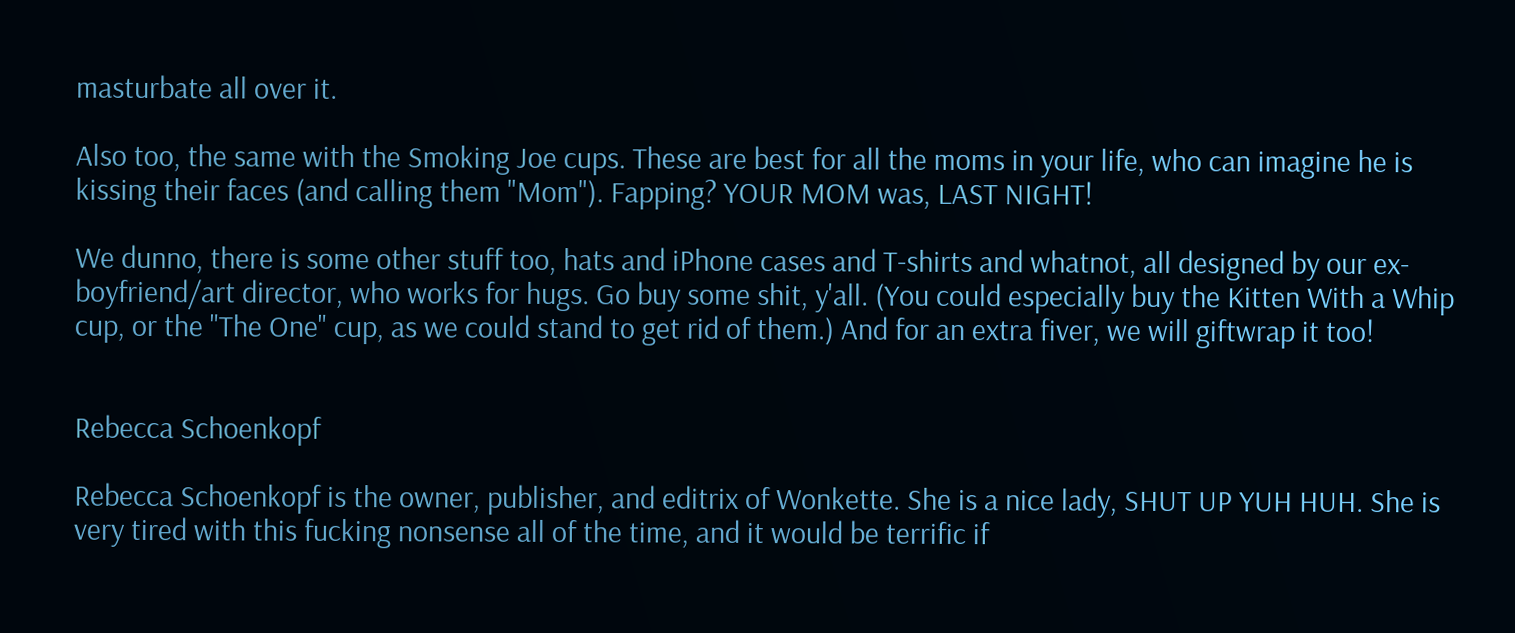masturbate all over it.

Also too, the same with the Smoking Joe cups. These are best for all the moms in your life, who can imagine he is kissing their faces (and calling them "Mom"). Fapping? YOUR MOM was, LAST NIGHT!

We dunno, there is some other stuff too, hats and iPhone cases and T-shirts and whatnot, all designed by our ex-boyfriend/art director, who works for hugs. Go buy some shit, y'all. (You could especially buy the Kitten With a Whip cup, or the "The One" cup, as we could stand to get rid of them.) And for an extra fiver, we will giftwrap it too!


Rebecca Schoenkopf

Rebecca Schoenkopf is the owner, publisher, and editrix of Wonkette. She is a nice lady, SHUT UP YUH HUH. She is very tired with this fucking nonsense all of the time, and it would be terrific if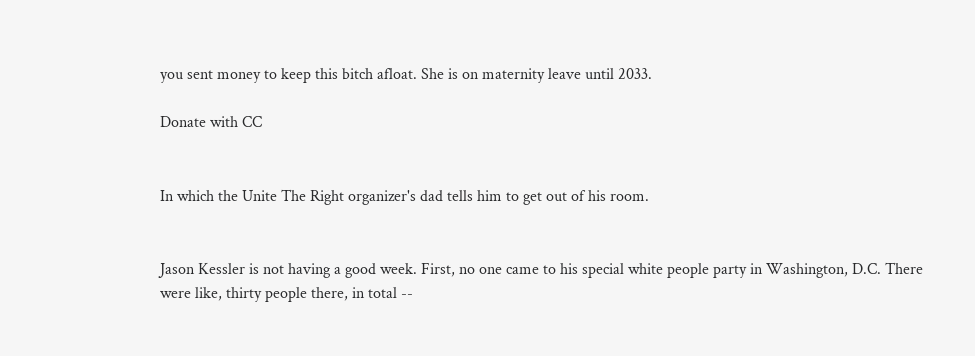you sent money to keep this bitch afloat. She is on maternity leave until 2033.

Donate with CC


In which the Unite The Right organizer's dad tells him to get out of his room.


Jason Kessler is not having a good week. First, no one came to his special white people party in Washington, D.C. There were like, thirty people there, in total --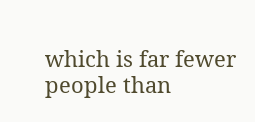which is far fewer people than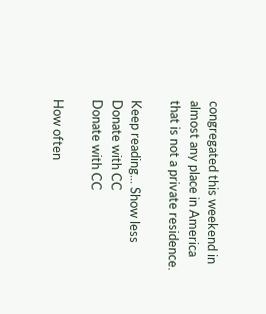congregated this weekend in almost any place in America that is not a private residence.

Keep reading... Show less
Donate with CC
Donate with CC

How often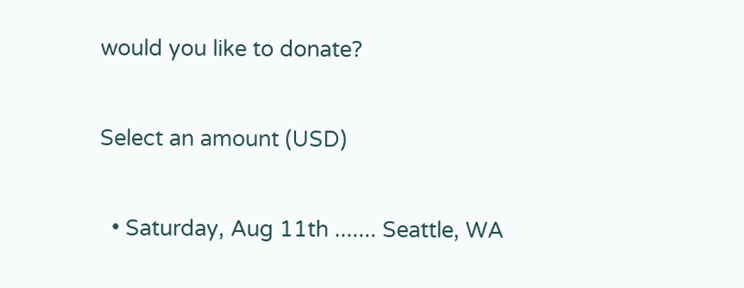would you like to donate?

Select an amount (USD)

  • Saturday, Aug 11th ....... Seattle, WA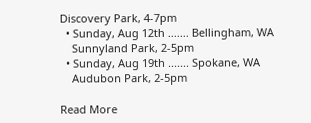Discovery Park, 4-7pm
  • Sunday, Aug 12th ....... Bellingham, WA
    Sunnyland Park, 2-5pm
  • Sunday, Aug 19th ....... Spokane, WA
    Audubon Park, 2-5pm

Read More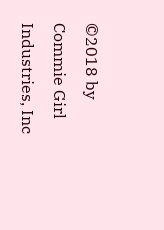©2018 by Commie Girl Industries, Inc